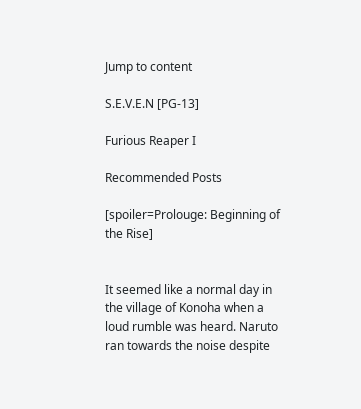Jump to content

S.E.V.E.N [PG-13]

Furious Reaper I

Recommended Posts

[spoiler=Prolouge: Beginning of the Rise]


It seemed like a normal day in the village of Konoha when a loud rumble was heard. Naruto ran towards the noise despite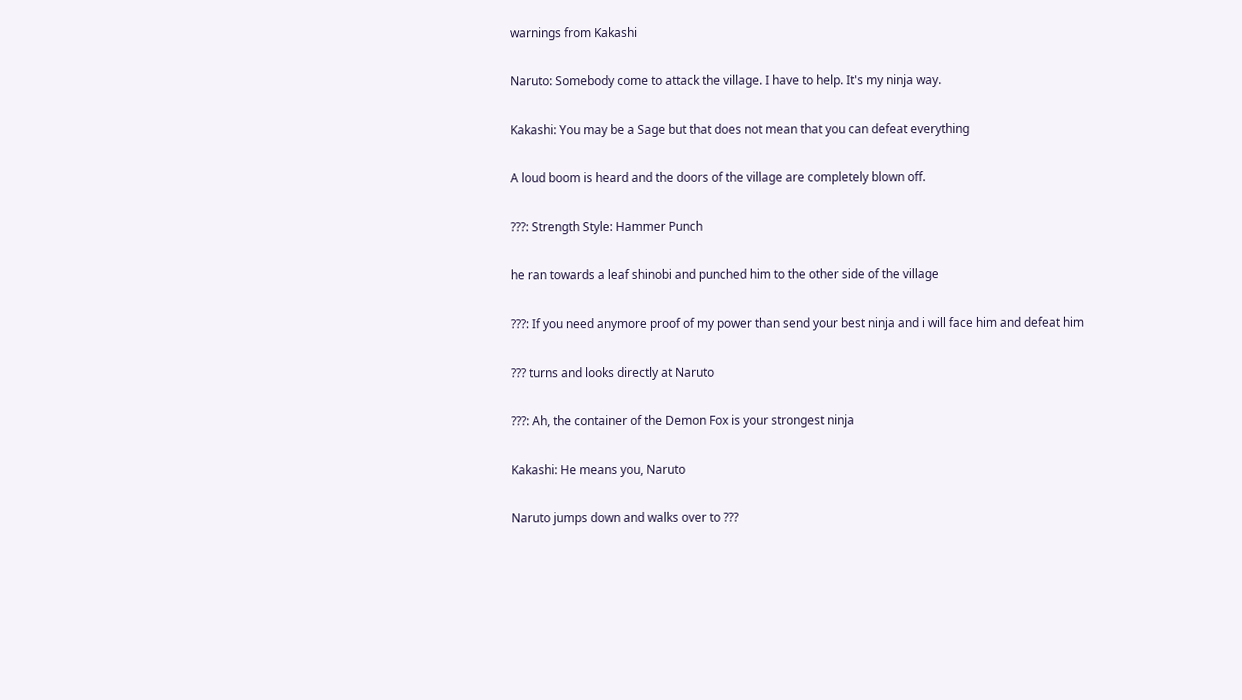warnings from Kakashi


Naruto: Somebody come to attack the village. I have to help. It's my ninja way.


Kakashi: You may be a Sage but that does not mean that you can defeat everything


A loud boom is heard and the doors of the village are completely blown off.


???: Strength Style: Hammer Punch


he ran towards a leaf shinobi and punched him to the other side of the village


???: If you need anymore proof of my power than send your best ninja and i will face him and defeat him


??? turns and looks directly at Naruto


???: Ah, the container of the Demon Fox is your strongest ninja


Kakashi: He means you, Naruto


Naruto jumps down and walks over to ???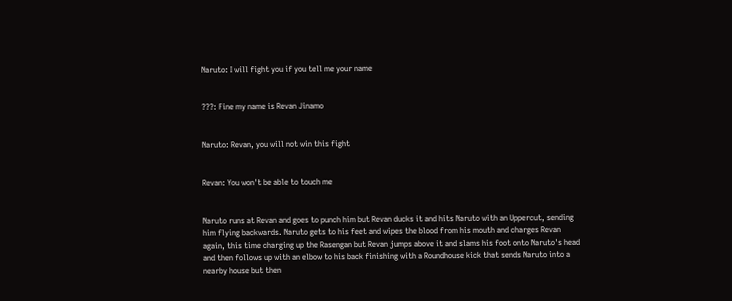Naruto: I will fight you if you tell me your name


???: Fine my name is Revan Jinamo


Naruto: Revan, you will not win this fight


Revan: You won't be able to touch me


Naruto runs at Revan and goes to punch him but Revan ducks it and hits Naruto with an Uppercut, sending him flying backwards. Naruto gets to his feet and wipes the blood from his mouth and charges Revan again, this time charging up the Rasengan but Revan jumps above it and slams his foot onto Naruto's head and then follows up with an elbow to his back finishing with a Roundhouse kick that sends Naruto into a nearby house but then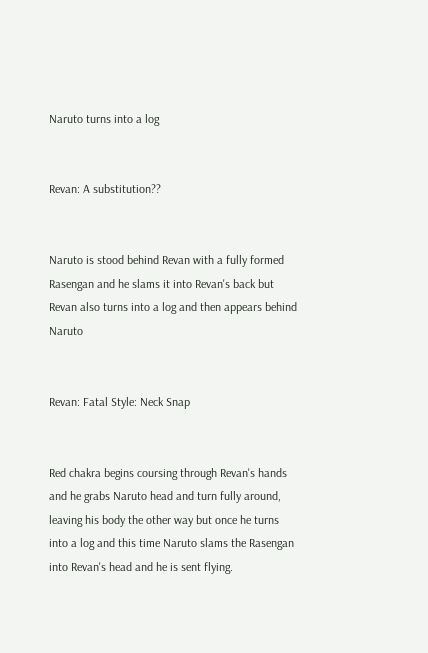Naruto turns into a log


Revan: A substitution??


Naruto is stood behind Revan with a fully formed Rasengan and he slams it into Revan's back but Revan also turns into a log and then appears behind Naruto


Revan: Fatal Style: Neck Snap


Red chakra begins coursing through Revan's hands and he grabs Naruto head and turn fully around, leaving his body the other way but once he turns into a log and this time Naruto slams the Rasengan into Revan's head and he is sent flying.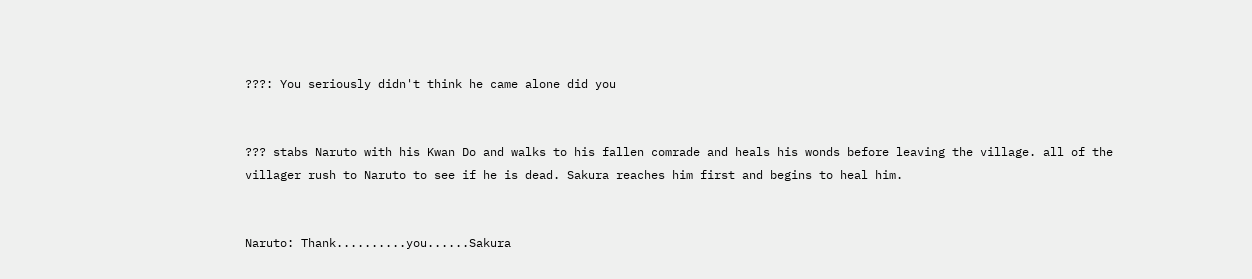???: You seriously didn't think he came alone did you


??? stabs Naruto with his Kwan Do and walks to his fallen comrade and heals his wonds before leaving the village. all of the villager rush to Naruto to see if he is dead. Sakura reaches him first and begins to heal him.


Naruto: Thank..........you......Sakura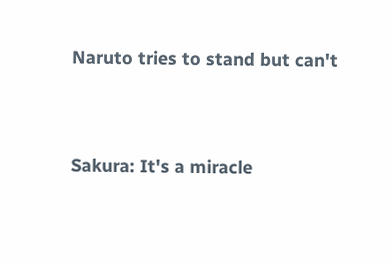Naruto tries to stand but can't


Sakura: It's a miracle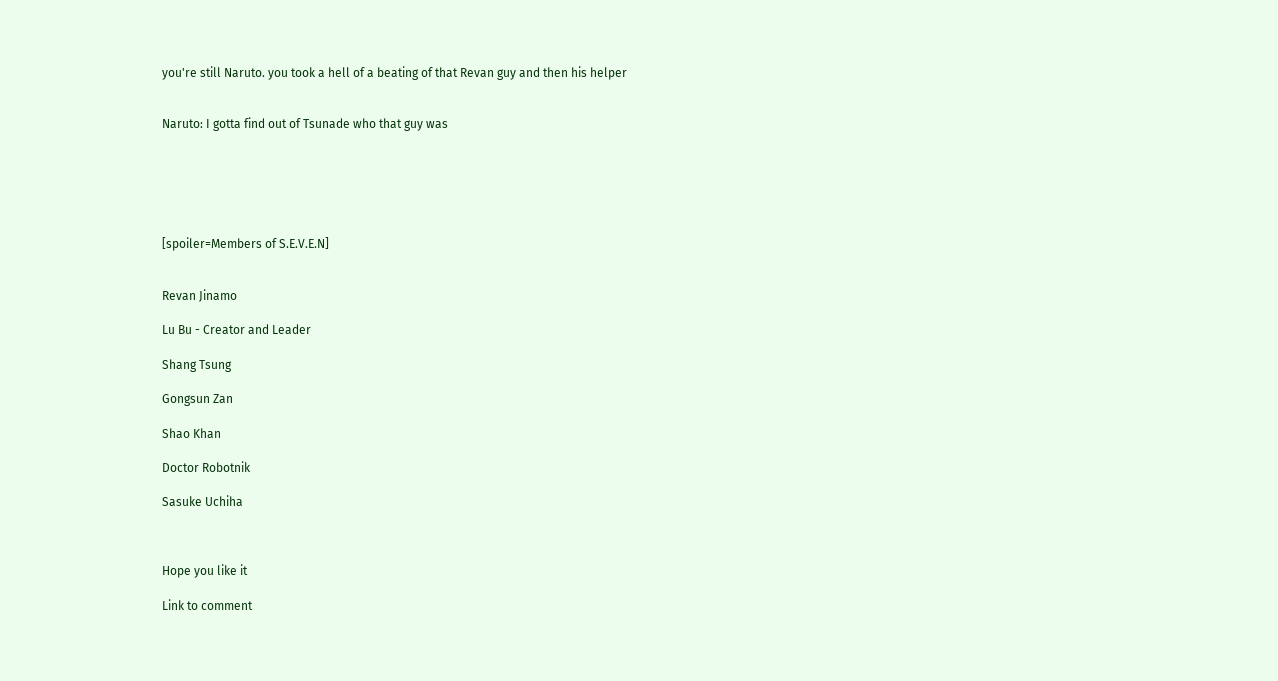you're still Naruto. you took a hell of a beating of that Revan guy and then his helper


Naruto: I gotta find out of Tsunade who that guy was






[spoiler=Members of S.E.V.E.N]


Revan Jinamo

Lu Bu - Creator and Leader

Shang Tsung

Gongsun Zan

Shao Khan

Doctor Robotnik

Sasuke Uchiha



Hope you like it

Link to comment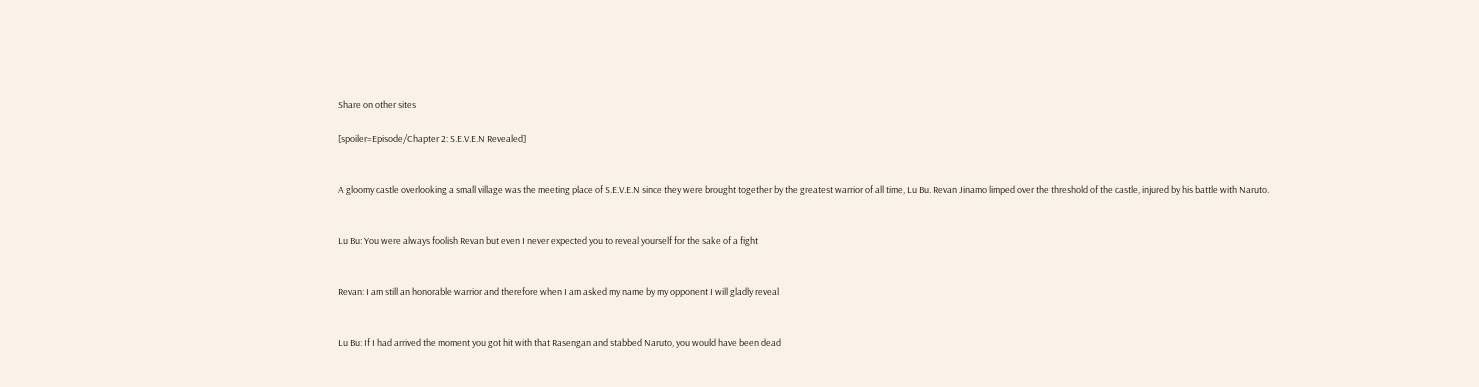Share on other sites

[spoiler=Episode/Chapter 2: S.E.V.E.N Revealed]


A gloomy castle overlooking a small village was the meeting place of S.E.V.E.N since they were brought together by the greatest warrior of all time, Lu Bu. Revan Jinamo limped over the threshold of the castle, injured by his battle with Naruto.


Lu Bu: You were always foolish Revan but even I never expected you to reveal yourself for the sake of a fight


Revan: I am still an honorable warrior and therefore when I am asked my name by my opponent I will gladly reveal


Lu Bu: If I had arrived the moment you got hit with that Rasengan and stabbed Naruto, you would have been dead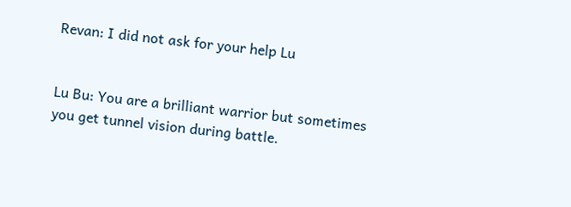Revan: I did not ask for your help Lu


Lu Bu: You are a brilliant warrior but sometimes you get tunnel vision during battle.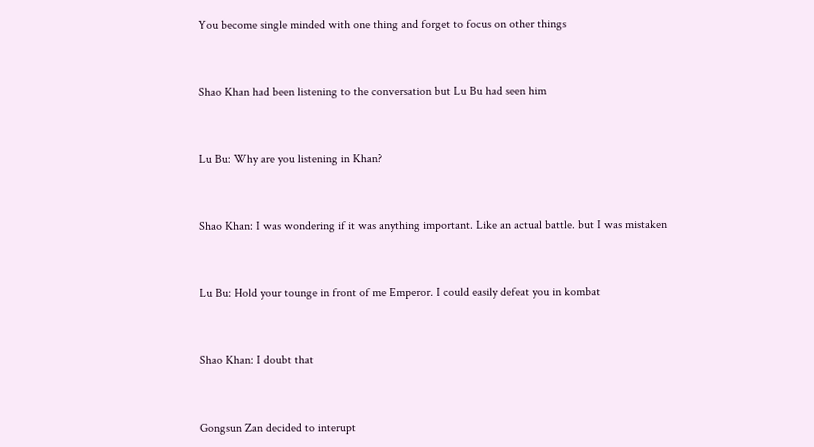You become single minded with one thing and forget to focus on other things


Shao Khan had been listening to the conversation but Lu Bu had seen him


Lu Bu: Why are you listening in Khan?


Shao Khan: I was wondering if it was anything important. Like an actual battle. but I was mistaken


Lu Bu: Hold your tounge in front of me Emperor. I could easily defeat you in kombat


Shao Khan: I doubt that


Gongsun Zan decided to interupt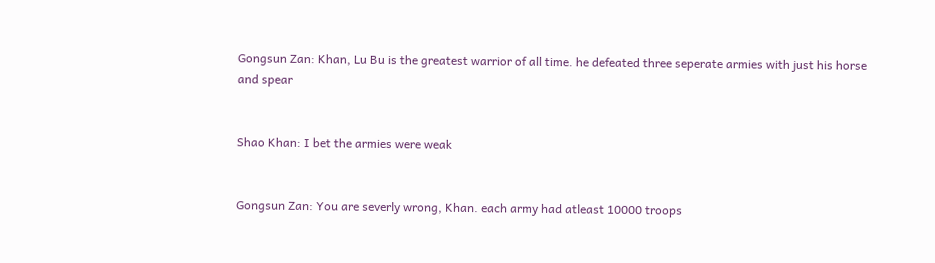Gongsun Zan: Khan, Lu Bu is the greatest warrior of all time. he defeated three seperate armies with just his horse and spear


Shao Khan: I bet the armies were weak


Gongsun Zan: You are severly wrong, Khan. each army had atleast 10000 troops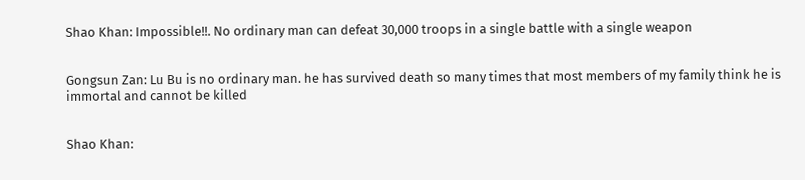Shao Khan: Impossible!!. No ordinary man can defeat 30,000 troops in a single battle with a single weapon


Gongsun Zan: Lu Bu is no ordinary man. he has survived death so many times that most members of my family think he is immortal and cannot be killed


Shao Khan: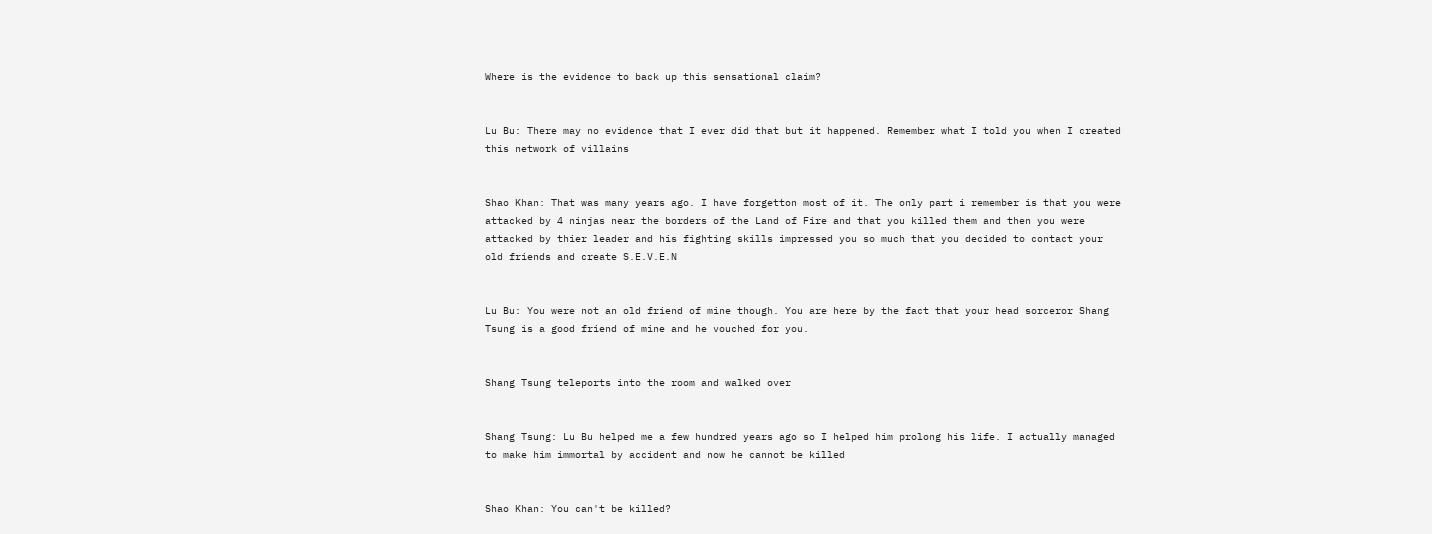Where is the evidence to back up this sensational claim?


Lu Bu: There may no evidence that I ever did that but it happened. Remember what I told you when I created this network of villains


Shao Khan: That was many years ago. I have forgetton most of it. The only part i remember is that you were attacked by 4 ninjas near the borders of the Land of Fire and that you killed them and then you were attacked by thier leader and his fighting skills impressed you so much that you decided to contact your old friends and create S.E.V.E.N


Lu Bu: You were not an old friend of mine though. You are here by the fact that your head sorceror Shang Tsung is a good friend of mine and he vouched for you.


Shang Tsung teleports into the room and walked over


Shang Tsung: Lu Bu helped me a few hundred years ago so I helped him prolong his life. I actually managed to make him immortal by accident and now he cannot be killed


Shao Khan: You can't be killed?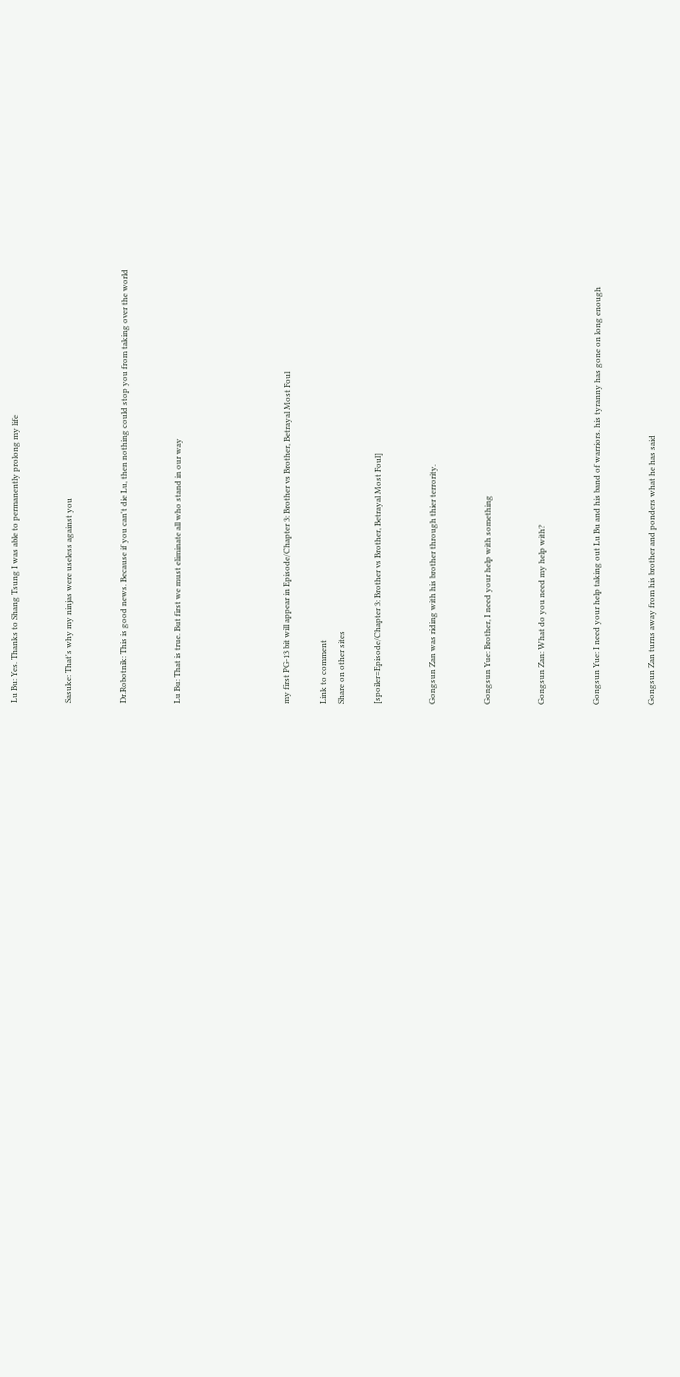Lu Bu: Yes. Thanks to Shang Tsung I was able to permanently prolong my life


Sasuke: That's why my ninjas were useless against you


Dr.Robotnik: This is good news. Because if you can't die Lu, then nothing could stop you from taking over the world


Lu Bu: That is true. But first we must eliminate all who stand in our way





my first PG-13 bit will appear in Episode/Chapter 3: Brother vs Brother, Betrayal Most Foul

Link to comment
Share on other sites

[spoiler=Episode/Chapter 3: Brother vs Brother, Betrayal Most Foul]


Gongsun Zan was riding with his brother through thier terrority.


Gongsun Yue: Brother, I need your help with something


Gongsun Zan: What do you need my help with?


Gongsun Yue: I need your help taking out Lu Bu and his band of warriors. his tyranny has gone on long enough


Gongsun Zan turns away from his brother and ponders what he has said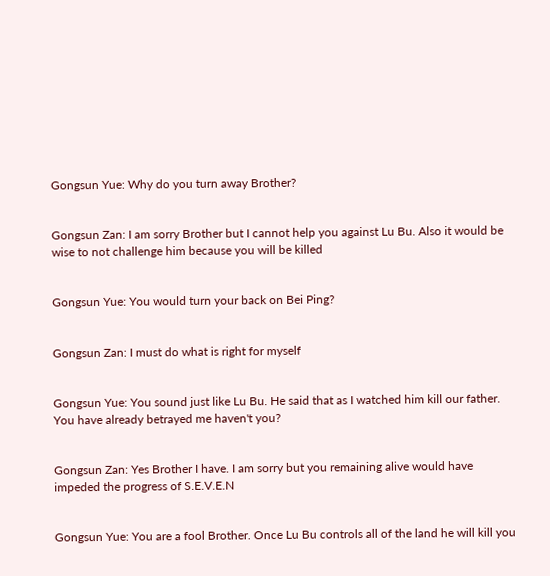Gongsun Yue: Why do you turn away Brother?


Gongsun Zan: I am sorry Brother but I cannot help you against Lu Bu. Also it would be wise to not challenge him because you will be killed


Gongsun Yue: You would turn your back on Bei Ping?


Gongsun Zan: I must do what is right for myself


Gongsun Yue: You sound just like Lu Bu. He said that as I watched him kill our father. You have already betrayed me haven't you?


Gongsun Zan: Yes Brother I have. I am sorry but you remaining alive would have impeded the progress of S.E.V.E.N


Gongsun Yue: You are a fool Brother. Once Lu Bu controls all of the land he will kill you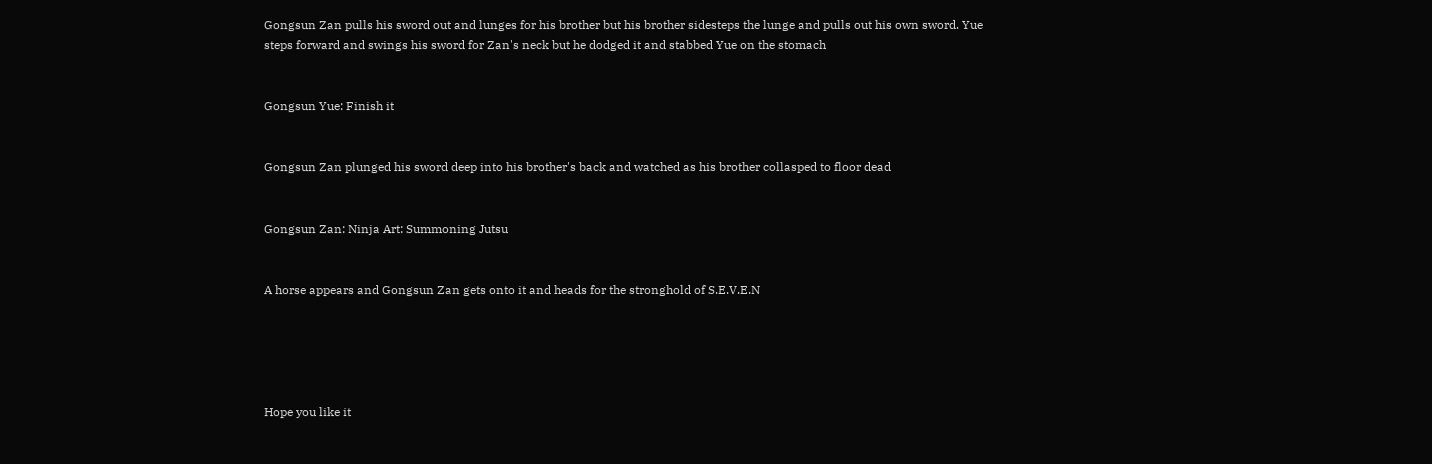Gongsun Zan pulls his sword out and lunges for his brother but his brother sidesteps the lunge and pulls out his own sword. Yue steps forward and swings his sword for Zan's neck but he dodged it and stabbed Yue on the stomach


Gongsun Yue: Finish it


Gongsun Zan plunged his sword deep into his brother's back and watched as his brother collasped to floor dead


Gongsun Zan: Ninja Art: Summoning Jutsu


A horse appears and Gongsun Zan gets onto it and heads for the stronghold of S.E.V.E.N





Hope you like it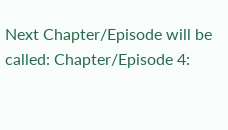Next Chapter/Episode will be called: Chapter/Episode 4: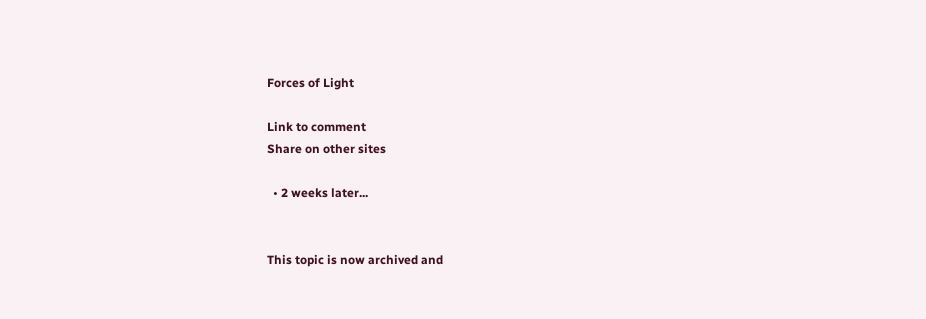Forces of Light

Link to comment
Share on other sites

  • 2 weeks later...


This topic is now archived and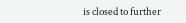is closed to further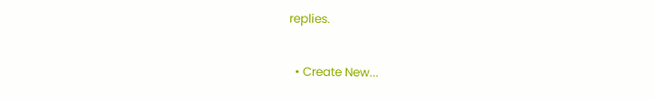replies.

  • Create New...